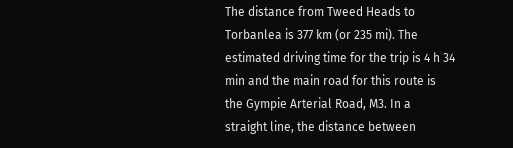The distance from Tweed Heads to Torbanlea is 377 km (or 235 mi). The estimated driving time for the trip is 4 h 34 min and the main road for this route is the Gympie Arterial Road, M3. In a straight line, the distance between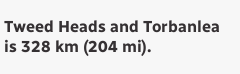Tweed Heads and Torbanlea is 328 km (204 mi).